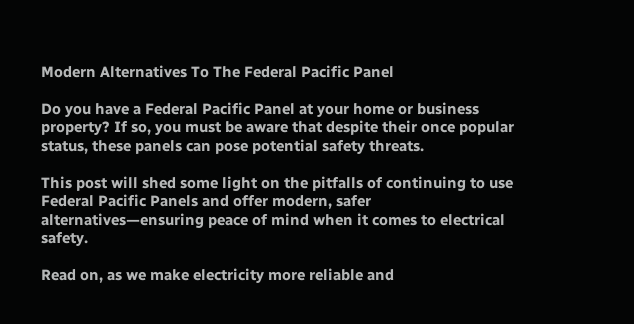Modern Alternatives To The Federal Pacific Panel

Do you have a Federal Pacific Panel at your home or business property? If so, you must be aware that despite their once popular status, these panels can pose potential safety threats.

This post will shed some light on the pitfalls of continuing to use Federal Pacific Panels and offer modern, safer alternatives—ensuring peace of mind when it comes to electrical safety.

Read on, as we make electricity more reliable and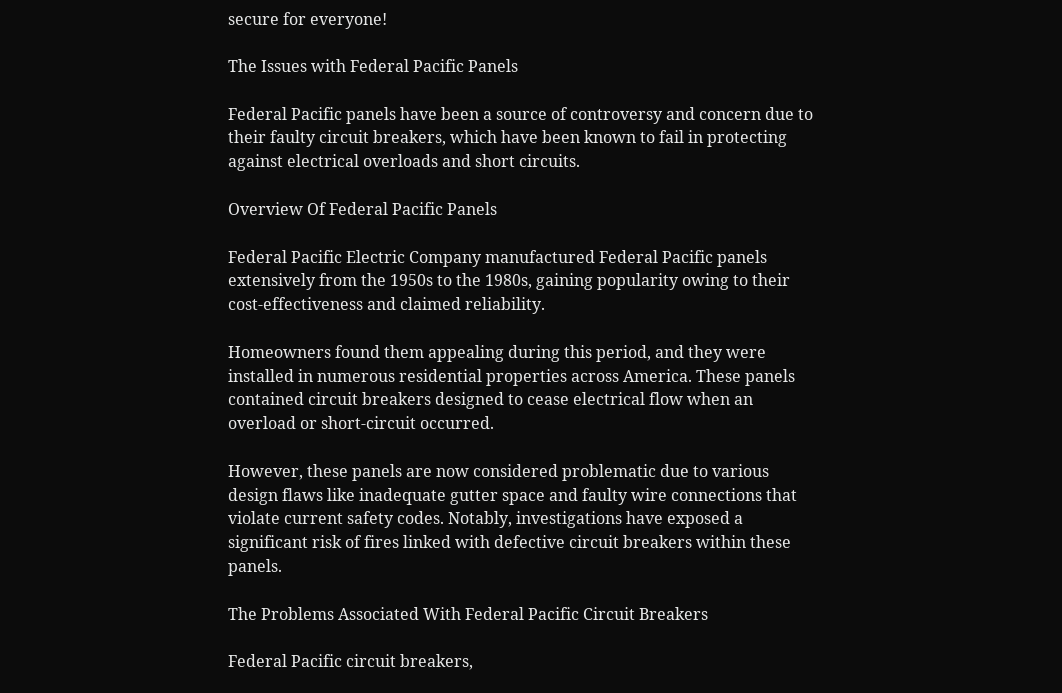secure for everyone!

The Issues with Federal Pacific Panels

Federal Pacific panels have been a source of controversy and concern due to their faulty circuit breakers, which have been known to fail in protecting against electrical overloads and short circuits.

Overview Of Federal Pacific Panels

Federal Pacific Electric Company manufactured Federal Pacific panels extensively from the 1950s to the 1980s, gaining popularity owing to their cost-effectiveness and claimed reliability.

Homeowners found them appealing during this period, and they were installed in numerous residential properties across America. These panels contained circuit breakers designed to cease electrical flow when an overload or short-circuit occurred.

However, these panels are now considered problematic due to various design flaws like inadequate gutter space and faulty wire connections that violate current safety codes. Notably, investigations have exposed a significant risk of fires linked with defective circuit breakers within these panels.

The Problems Associated With Federal Pacific Circuit Breakers

Federal Pacific circuit breakers,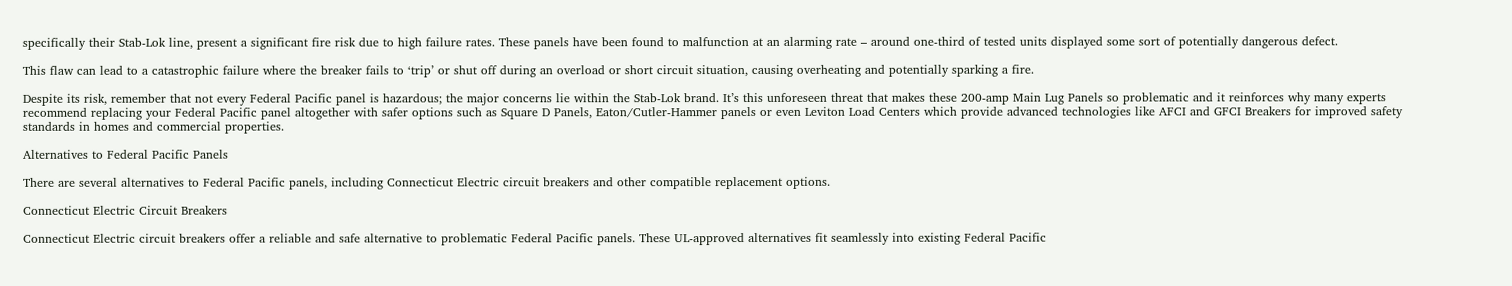specifically their Stab-Lok line, present a significant fire risk due to high failure rates. These panels have been found to malfunction at an alarming rate – around one-third of tested units displayed some sort of potentially dangerous defect.

This flaw can lead to a catastrophic failure where the breaker fails to ‘trip’ or shut off during an overload or short circuit situation, causing overheating and potentially sparking a fire.

Despite its risk, remember that not every Federal Pacific panel is hazardous; the major concerns lie within the Stab-Lok brand. It’s this unforeseen threat that makes these 200-amp Main Lug Panels so problematic and it reinforces why many experts recommend replacing your Federal Pacific panel altogether with safer options such as Square D Panels, Eaton/Cutler-Hammer panels or even Leviton Load Centers which provide advanced technologies like AFCI and GFCI Breakers for improved safety standards in homes and commercial properties.

Alternatives to Federal Pacific Panels

There are several alternatives to Federal Pacific panels, including Connecticut Electric circuit breakers and other compatible replacement options.

Connecticut Electric Circuit Breakers

Connecticut Electric circuit breakers offer a reliable and safe alternative to problematic Federal Pacific panels. These UL-approved alternatives fit seamlessly into existing Federal Pacific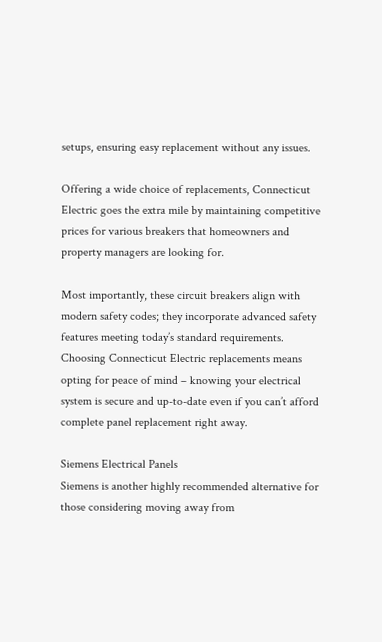setups, ensuring easy replacement without any issues.

Offering a wide choice of replacements, Connecticut Electric goes the extra mile by maintaining competitive prices for various breakers that homeowners and property managers are looking for.

Most importantly, these circuit breakers align with modern safety codes; they incorporate advanced safety features meeting today’s standard requirements. Choosing Connecticut Electric replacements means opting for peace of mind – knowing your electrical system is secure and up-to-date even if you can’t afford complete panel replacement right away.

Siemens Electrical Panels
Siemens is another highly recommended alternative for those considering moving away from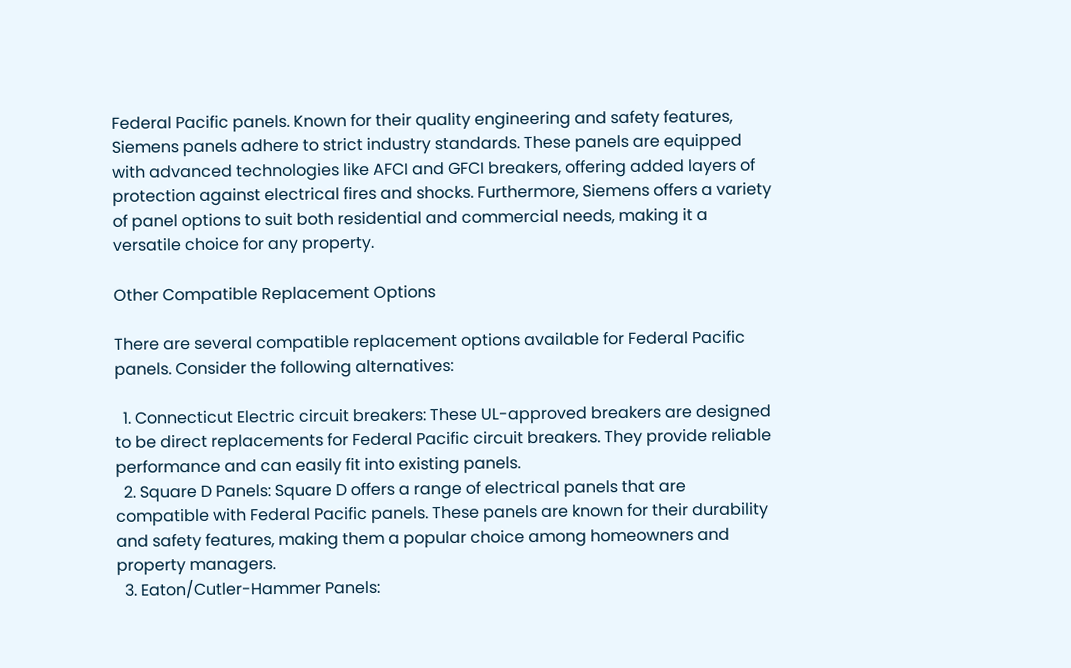Federal Pacific panels. Known for their quality engineering and safety features, Siemens panels adhere to strict industry standards. These panels are equipped with advanced technologies like AFCI and GFCI breakers, offering added layers of protection against electrical fires and shocks. Furthermore, Siemens offers a variety of panel options to suit both residential and commercial needs, making it a versatile choice for any property.

Other Compatible Replacement Options

There are several compatible replacement options available for Federal Pacific panels. Consider the following alternatives:

  1. Connecticut Electric circuit breakers: These UL-approved breakers are designed to be direct replacements for Federal Pacific circuit breakers. They provide reliable performance and can easily fit into existing panels.
  2. Square D Panels: Square D offers a range of electrical panels that are compatible with Federal Pacific panels. These panels are known for their durability and safety features, making them a popular choice among homeowners and property managers.
  3. Eaton/Cutler-Hammer Panels: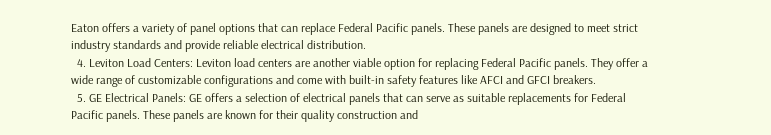Eaton offers a variety of panel options that can replace Federal Pacific panels. These panels are designed to meet strict industry standards and provide reliable electrical distribution.
  4. Leviton Load Centers: Leviton load centers are another viable option for replacing Federal Pacific panels. They offer a wide range of customizable configurations and come with built-in safety features like AFCI and GFCI breakers.
  5. GE Electrical Panels: GE offers a selection of electrical panels that can serve as suitable replacements for Federal Pacific panels. These panels are known for their quality construction and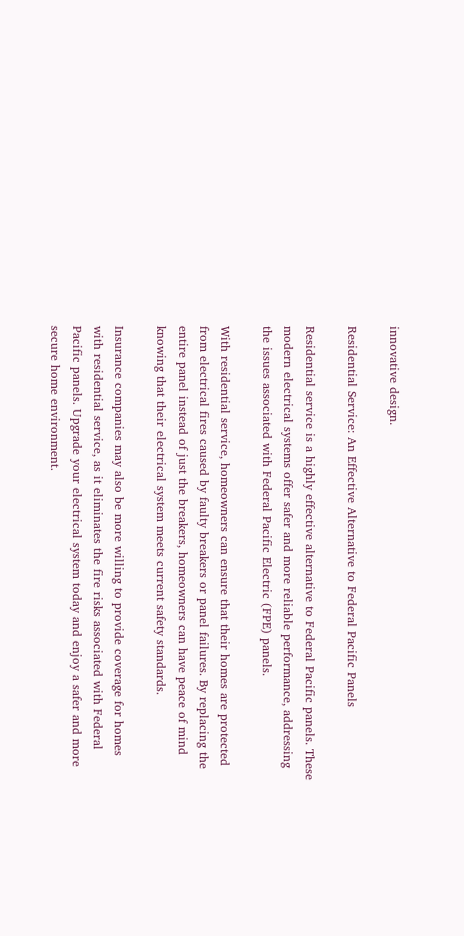innovative design.

Residential Service: An Effective Alternative to Federal Pacific Panels

Residential service is a highly effective alternative to Federal Pacific panels. These modern electrical systems offer safer and more reliable performance, addressing the issues associated with Federal Pacific Electric (FPE) panels.

With residential service, homeowners can ensure that their homes are protected from electrical fires caused by faulty breakers or panel failures. By replacing the entire panel instead of just the breakers, homeowners can have peace of mind knowing that their electrical system meets current safety standards.

Insurance companies may also be more willing to provide coverage for homes with residential service, as it eliminates the fire risks associated with Federal Pacific panels. Upgrade your electrical system today and enjoy a safer and more secure home environment.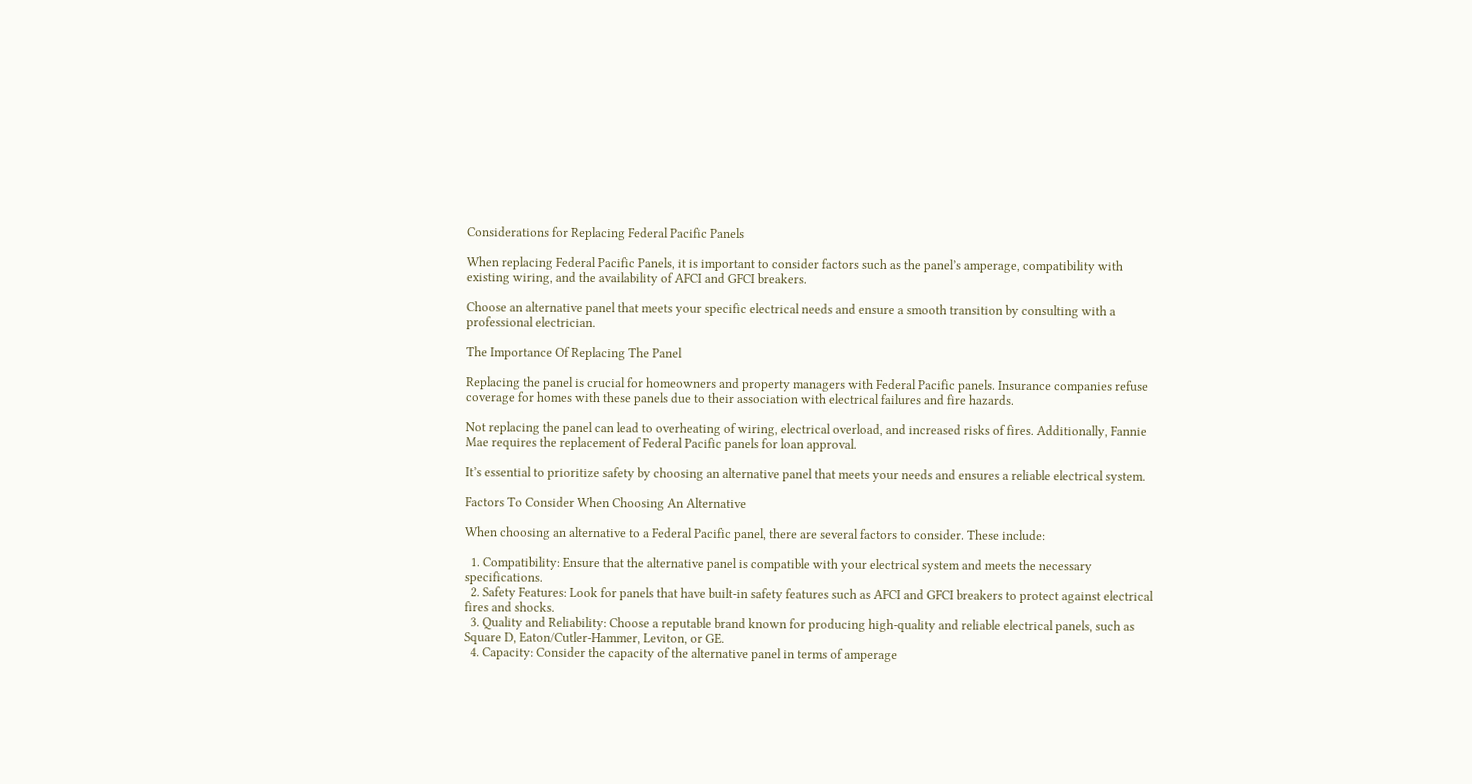Considerations for Replacing Federal Pacific Panels

When replacing Federal Pacific Panels, it is important to consider factors such as the panel’s amperage, compatibility with existing wiring, and the availability of AFCI and GFCI breakers.

Choose an alternative panel that meets your specific electrical needs and ensure a smooth transition by consulting with a professional electrician.

The Importance Of Replacing The Panel

Replacing the panel is crucial for homeowners and property managers with Federal Pacific panels. Insurance companies refuse coverage for homes with these panels due to their association with electrical failures and fire hazards.

Not replacing the panel can lead to overheating of wiring, electrical overload, and increased risks of fires. Additionally, Fannie Mae requires the replacement of Federal Pacific panels for loan approval.

It’s essential to prioritize safety by choosing an alternative panel that meets your needs and ensures a reliable electrical system.

Factors To Consider When Choosing An Alternative

When choosing an alternative to a Federal Pacific panel, there are several factors to consider. These include:

  1. Compatibility: Ensure that the alternative panel is compatible with your electrical system and meets the necessary specifications.
  2. Safety Features: Look for panels that have built-in safety features such as AFCI and GFCI breakers to protect against electrical fires and shocks.
  3. Quality and Reliability: Choose a reputable brand known for producing high-quality and reliable electrical panels, such as Square D, Eaton/Cutler-Hammer, Leviton, or GE.
  4. Capacity: Consider the capacity of the alternative panel in terms of amperage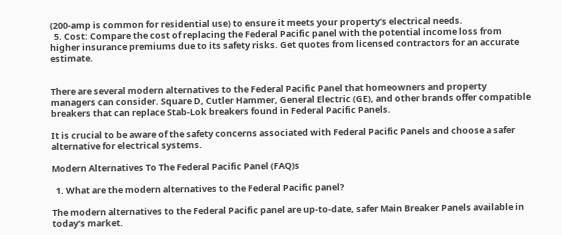(200-amp is common for residential use) to ensure it meets your property’s electrical needs.
  5. Cost: Compare the cost of replacing the Federal Pacific panel with the potential income loss from higher insurance premiums due to its safety risks. Get quotes from licensed contractors for an accurate estimate.


There are several modern alternatives to the Federal Pacific Panel that homeowners and property managers can consider. Square D, Cutler Hammer, General Electric (GE), and other brands offer compatible breakers that can replace Stab-Lok breakers found in Federal Pacific Panels.

It is crucial to be aware of the safety concerns associated with Federal Pacific Panels and choose a safer alternative for electrical systems.

Modern Alternatives To The Federal Pacific Panel (FAQ)s

  1. What are the modern alternatives to the Federal Pacific panel?

The modern alternatives to the Federal Pacific panel are up-to-date, safer Main Breaker Panels available in today’s market.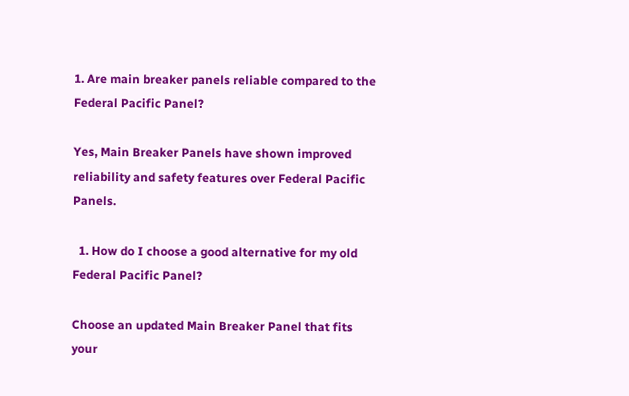1. Are main breaker panels reliable compared to the Federal Pacific Panel?

Yes, Main Breaker Panels have shown improved reliability and safety features over Federal Pacific Panels.

  1. How do I choose a good alternative for my old Federal Pacific Panel?

Choose an updated Main Breaker Panel that fits your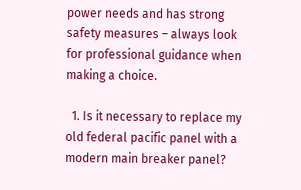power needs and has strong safety measures – always look for professional guidance when making a choice.

  1. Is it necessary to replace my old federal pacific panel with a modern main breaker panel?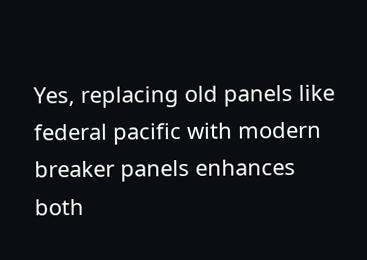Yes, replacing old panels like federal pacific with modern breaker panels enhances both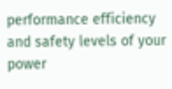performance efficiency and safety levels of your power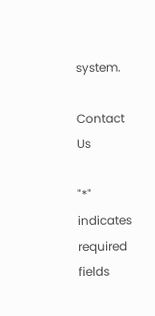system.

Contact Us

"*" indicates required fields